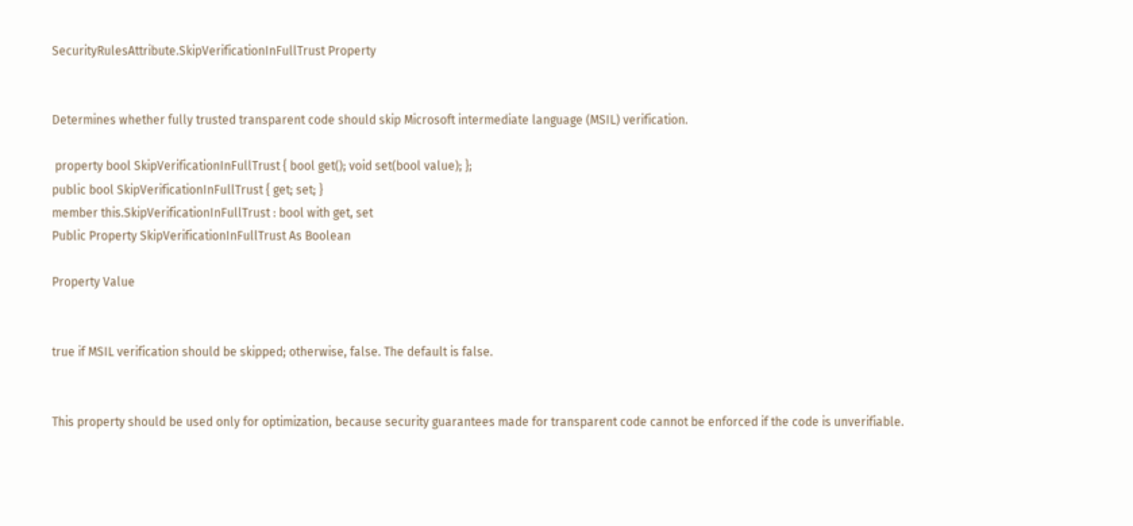SecurityRulesAttribute.SkipVerificationInFullTrust Property


Determines whether fully trusted transparent code should skip Microsoft intermediate language (MSIL) verification.

 property bool SkipVerificationInFullTrust { bool get(); void set(bool value); };
public bool SkipVerificationInFullTrust { get; set; }
member this.SkipVerificationInFullTrust : bool with get, set
Public Property SkipVerificationInFullTrust As Boolean

Property Value


true if MSIL verification should be skipped; otherwise, false. The default is false.


This property should be used only for optimization, because security guarantees made for transparent code cannot be enforced if the code is unverifiable.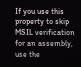If you use this property to skip MSIL verification for an assembly, use the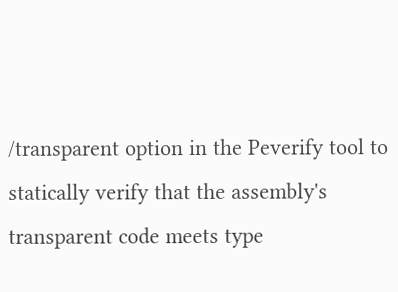/transparent option in the Peverify tool to statically verify that the assembly's transparent code meets type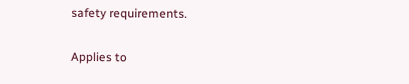safety requirements.

Applies to